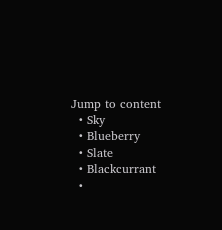Jump to content
  • Sky
  • Blueberry
  • Slate
  • Blackcurrant
  •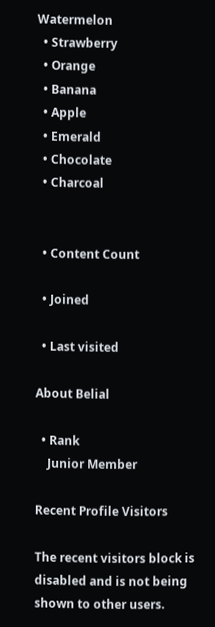Watermelon
  • Strawberry
  • Orange
  • Banana
  • Apple
  • Emerald
  • Chocolate
  • Charcoal


  • Content Count

  • Joined

  • Last visited

About Belial

  • Rank
    Junior Member

Recent Profile Visitors

The recent visitors block is disabled and is not being shown to other users.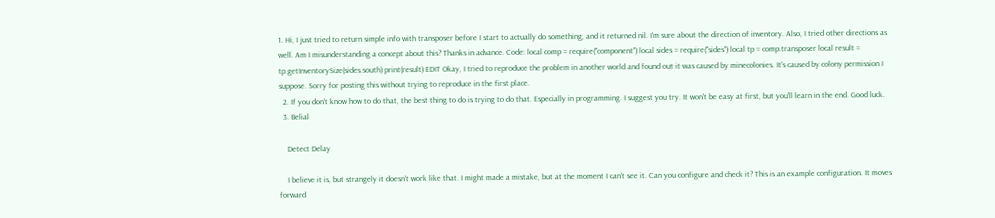1. Hi, I just tried to return simple info with transposer before I start to actually do something, and it returned nil. I'm sure about the direction of inventory. Also, I tried other directions as well. Am I misunderstanding a concept about this? Thanks in advance. Code: local comp = require("component") local sides = require("sides") local tp = comp.transposer local result = tp.getInventorySize(sides.south) print(result) EDIT Okay, I tried to reproduce the problem in another world and found out it was caused by minecolonies. It's caused by colony permission I suppose. Sorry for posting this without trying to reproduce in the first place.
  2. If you don't know how to do that, the best thing to do is trying to do that. Especially in programming. I suggest you try. It won't be easy at first, but you'll learn in the end. Good luck.
  3. Belial

    Detect Delay

    I believe it is, but strangely it doesn't work like that. I might made a mistake, but at the moment I can't see it. Can you configure and check it? This is an example configuration. It moves forward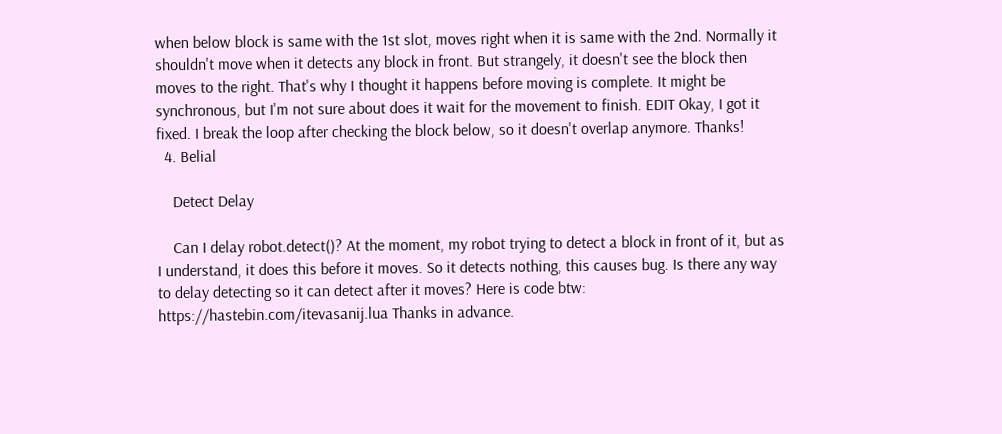when below block is same with the 1st slot, moves right when it is same with the 2nd. Normally it shouldn't move when it detects any block in front. But strangely, it doesn't see the block then moves to the right. That's why I thought it happens before moving is complete. It might be synchronous, but I'm not sure about does it wait for the movement to finish. EDIT Okay, I got it fixed. I break the loop after checking the block below, so it doesn't overlap anymore. Thanks!
  4. Belial

    Detect Delay

    Can I delay robot.detect()? At the moment, my robot trying to detect a block in front of it, but as I understand, it does this before it moves. So it detects nothing, this causes bug. Is there any way to delay detecting so it can detect after it moves? Here is code btw: https://hastebin.com/itevasanij.lua Thanks in advance.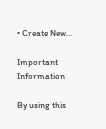• Create New...

Important Information

By using this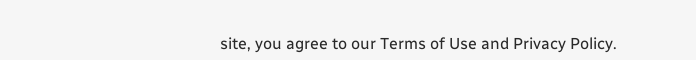site, you agree to our Terms of Use and Privacy Policy.